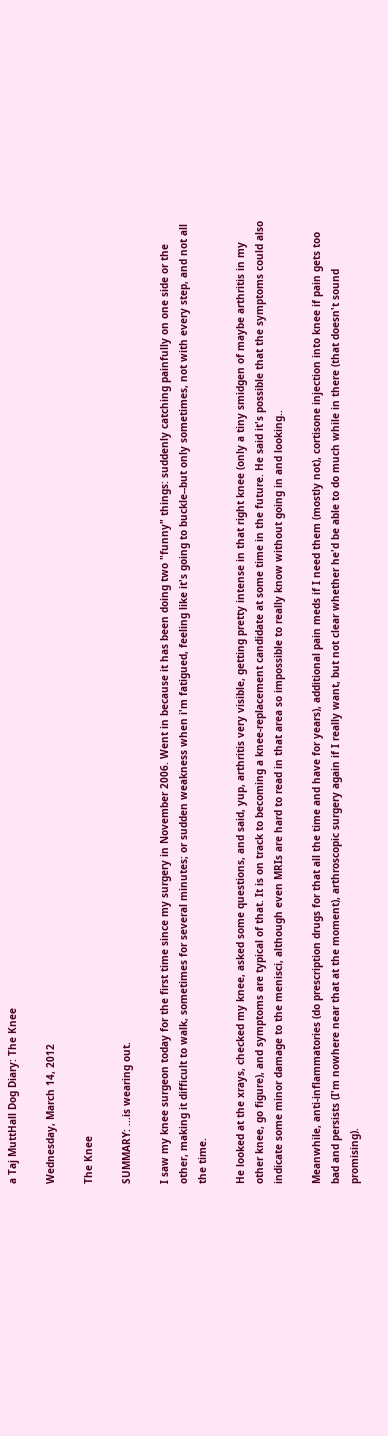a Taj MuttHall Dog Diary: The Knee

Wednesday, March 14, 2012

The Knee

SUMMARY: ...is wearing out.

I saw my knee surgeon today for the first time since my surgery in November 2006. Went in because it has been doing two "funny" things: suddenly catching painfully on one side or the other, making it difficult to walk, sometimes for several minutes; or sudden weakness when i'm fatigued, feeling like it's going to buckle--but only sometimes, not with every step, and not all the time.

He looked at the xrays, checked my knee, asked some questions, and said, yup, arthritis very visible, getting pretty intense in that right knee (only a tiny smidgen of maybe arthritis in my other knee, go figure), and symptoms are typical of that. It is on track to becoming a knee-replacement candidate at some time in the future. He said it's possible that the symptoms could also indicate some minor damage to the menisci, although even MRIs are hard to read in that area so impossible to really know without going in and looking..

Meanwhile, anti-inflammatories (do prescription drugs for that all the time and have for years), additional pain meds if I need them (mostly not), cortisone injection into knee if pain gets too bad and persists (I'm nowhere near that at the moment), arthroscopic surgery again if I really want, but not clear whether he'd be able to do much while in there (that doesn't sound promising).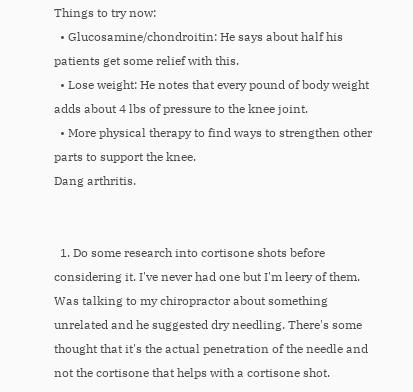Things to try now:
  • Glucosamine/chondroitin: He says about half his patients get some relief with this.
  • Lose weight: He notes that every pound of body weight adds about 4 lbs of pressure to the knee joint.
  • More physical therapy to find ways to strengthen other parts to support the knee.
Dang arthritis.


  1. Do some research into cortisone shots before considering it. I've never had one but I'm leery of them. Was talking to my chiropractor about something unrelated and he suggested dry needling. There's some thought that it's the actual penetration of the needle and not the cortisone that helps with a cortisone shot.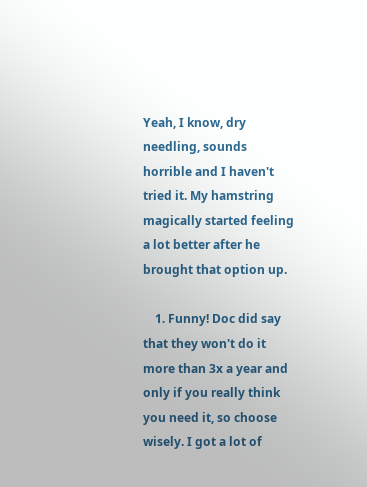Yeah, I know, dry needling, sounds horrible and I haven't tried it. My hamstring magically started feeling a lot better after he brought that option up.

    1. Funny! Doc did say that they won't do it more than 3x a year and only if you really think you need it, so choose wisely. I got a lot of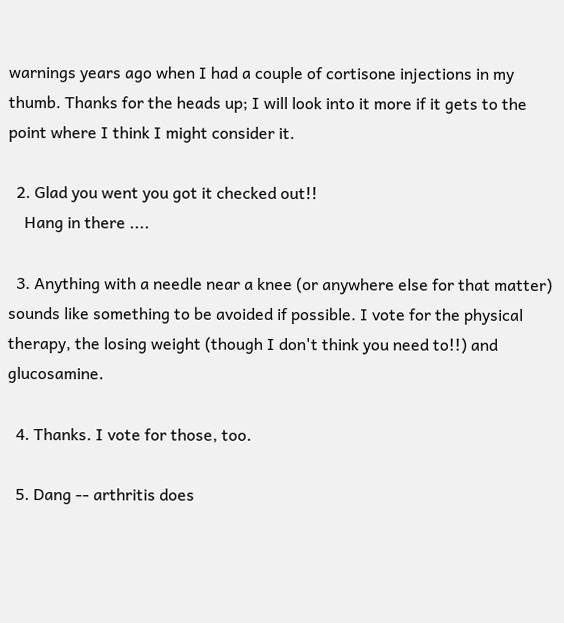warnings years ago when I had a couple of cortisone injections in my thumb. Thanks for the heads up; I will look into it more if it gets to the point where I think I might consider it.

  2. Glad you went you got it checked out!!
    Hang in there ....

  3. Anything with a needle near a knee (or anywhere else for that matter) sounds like something to be avoided if possible. I vote for the physical therapy, the losing weight (though I don't think you need to!!) and glucosamine.

  4. Thanks. I vote for those, too.

  5. Dang -- arthritis does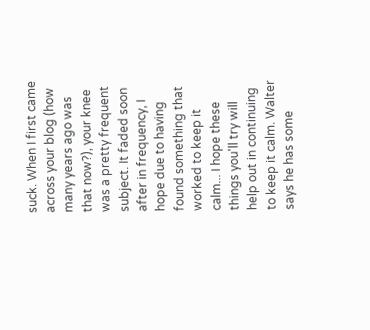suck. When I first came across your blog (how many years ago was that now?), your knee was a pretty frequent subject. It faded soon after in frequency, I hope due to having found something that worked to keep it calm... I hope these things you'll try will help out in continuing to keep it calm. Walter says he has some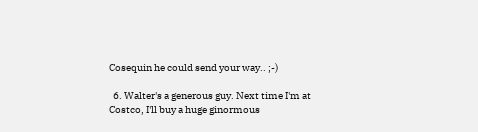Cosequin he could send your way.. ;-)

  6. Walter's a generous guy. Next time I'm at Costco, I'll buy a huge ginormous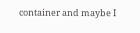container and maybe I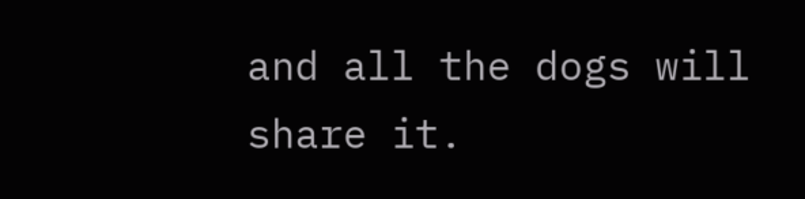and all the dogs will share it.